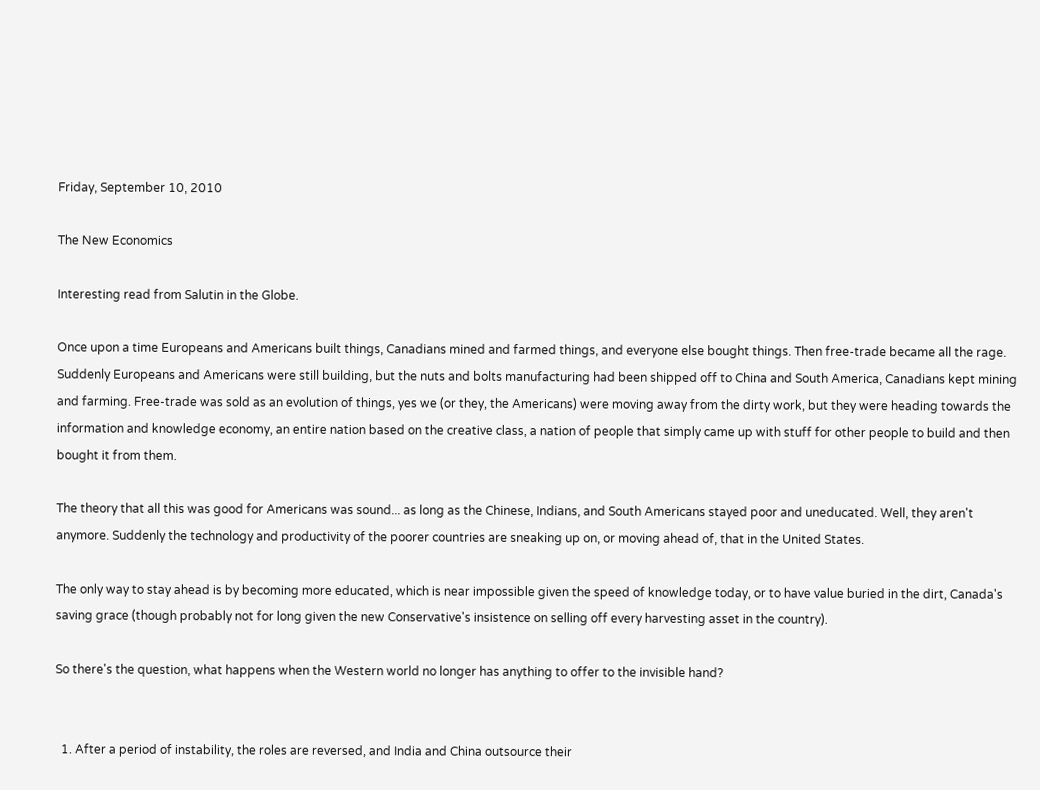Friday, September 10, 2010

The New Economics

Interesting read from Salutin in the Globe.

Once upon a time Europeans and Americans built things, Canadians mined and farmed things, and everyone else bought things. Then free-trade became all the rage. Suddenly Europeans and Americans were still building, but the nuts and bolts manufacturing had been shipped off to China and South America, Canadians kept mining and farming. Free-trade was sold as an evolution of things, yes we (or they, the Americans) were moving away from the dirty work, but they were heading towards the information and knowledge economy, an entire nation based on the creative class, a nation of people that simply came up with stuff for other people to build and then bought it from them.

The theory that all this was good for Americans was sound... as long as the Chinese, Indians, and South Americans stayed poor and uneducated. Well, they aren't anymore. Suddenly the technology and productivity of the poorer countries are sneaking up on, or moving ahead of, that in the United States.

The only way to stay ahead is by becoming more educated, which is near impossible given the speed of knowledge today, or to have value buried in the dirt, Canada's saving grace (though probably not for long given the new Conservative's insistence on selling off every harvesting asset in the country).

So there's the question, what happens when the Western world no longer has anything to offer to the invisible hand?


  1. After a period of instability, the roles are reversed, and India and China outsource their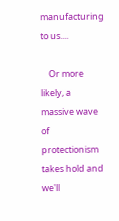manufacturing to us....

    Or more likely, a massive wave of protectionism takes hold and we'll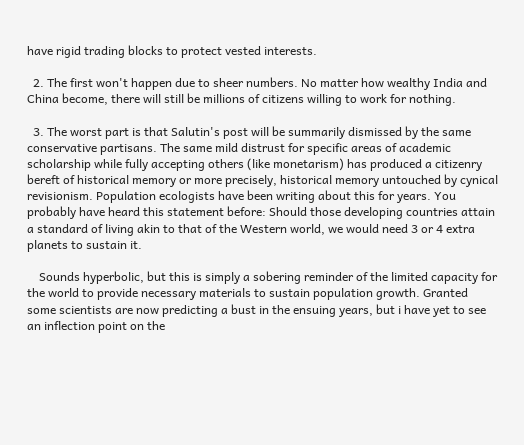have rigid trading blocks to protect vested interests.

  2. The first won't happen due to sheer numbers. No matter how wealthy India and China become, there will still be millions of citizens willing to work for nothing.

  3. The worst part is that Salutin's post will be summarily dismissed by the same conservative partisans. The same mild distrust for specific areas of academic scholarship while fully accepting others (like monetarism) has produced a citizenry bereft of historical memory or more precisely, historical memory untouched by cynical revisionism. Population ecologists have been writing about this for years. You probably have heard this statement before: Should those developing countries attain a standard of living akin to that of the Western world, we would need 3 or 4 extra planets to sustain it.

    Sounds hyperbolic, but this is simply a sobering reminder of the limited capacity for the world to provide necessary materials to sustain population growth. Granted some scientists are now predicting a bust in the ensuing years, but i have yet to see an inflection point on the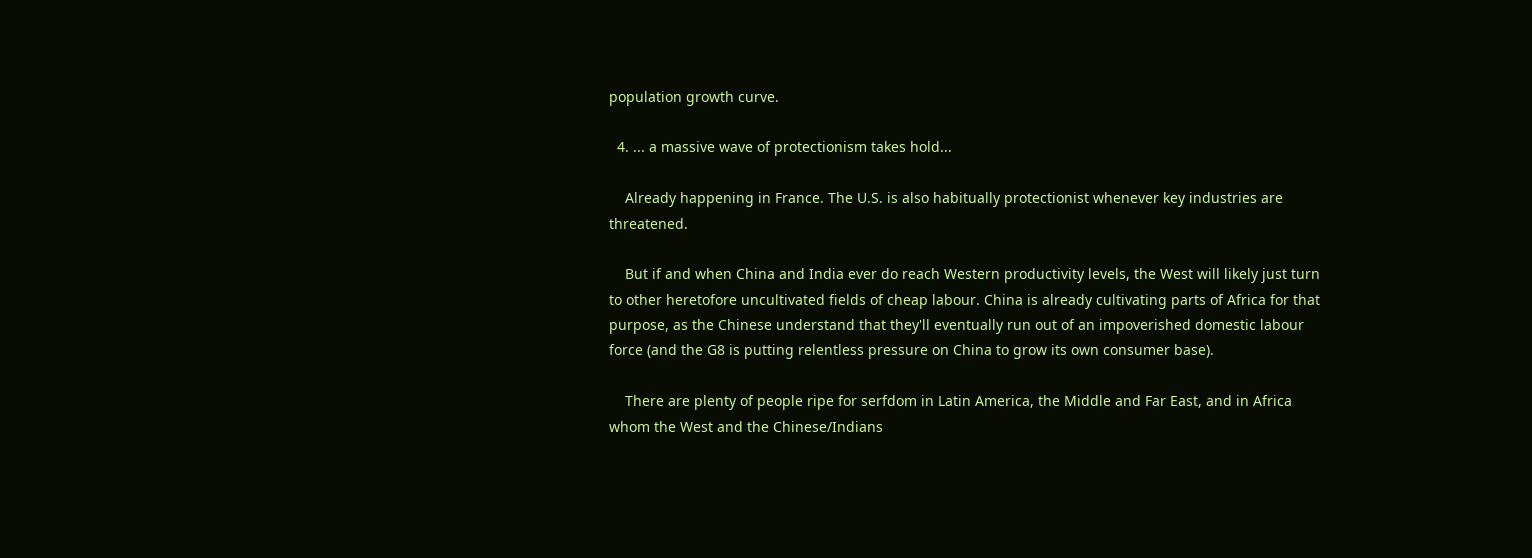population growth curve.

  4. ... a massive wave of protectionism takes hold...

    Already happening in France. The U.S. is also habitually protectionist whenever key industries are threatened.

    But if and when China and India ever do reach Western productivity levels, the West will likely just turn to other heretofore uncultivated fields of cheap labour. China is already cultivating parts of Africa for that purpose, as the Chinese understand that they'll eventually run out of an impoverished domestic labour force (and the G8 is putting relentless pressure on China to grow its own consumer base).

    There are plenty of people ripe for serfdom in Latin America, the Middle and Far East, and in Africa whom the West and the Chinese/Indians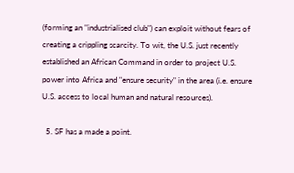(forming an "industrialised club") can exploit without fears of creating a crippling scarcity. To wit, the U.S. just recently established an African Command in order to project U.S. power into Africa and "ensure security" in the area (i.e. ensure U.S. access to local human and natural resources).

  5. SF has a made a point.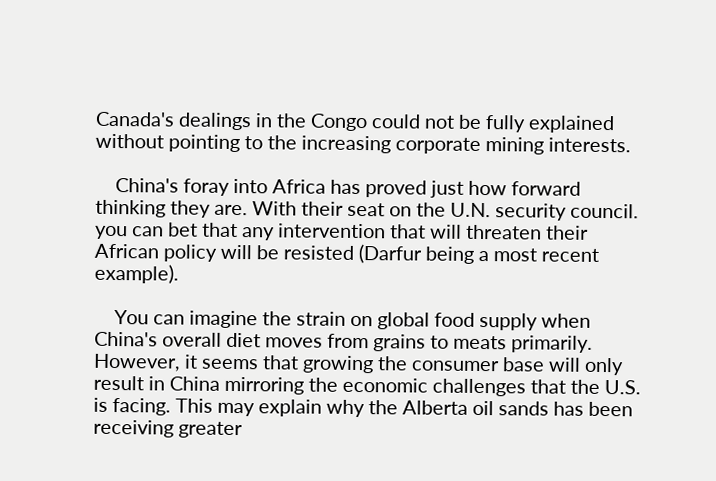Canada's dealings in the Congo could not be fully explained without pointing to the increasing corporate mining interests.

    China's foray into Africa has proved just how forward thinking they are. With their seat on the U.N. security council. you can bet that any intervention that will threaten their African policy will be resisted (Darfur being a most recent example).

    You can imagine the strain on global food supply when China's overall diet moves from grains to meats primarily. However, it seems that growing the consumer base will only result in China mirroring the economic challenges that the U.S. is facing. This may explain why the Alberta oil sands has been receiving greater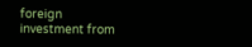foreign investment from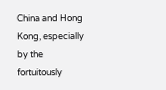China and Hong Kong, especially by the fortuitously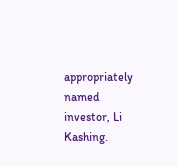appropriately named investor, Li Kashing.